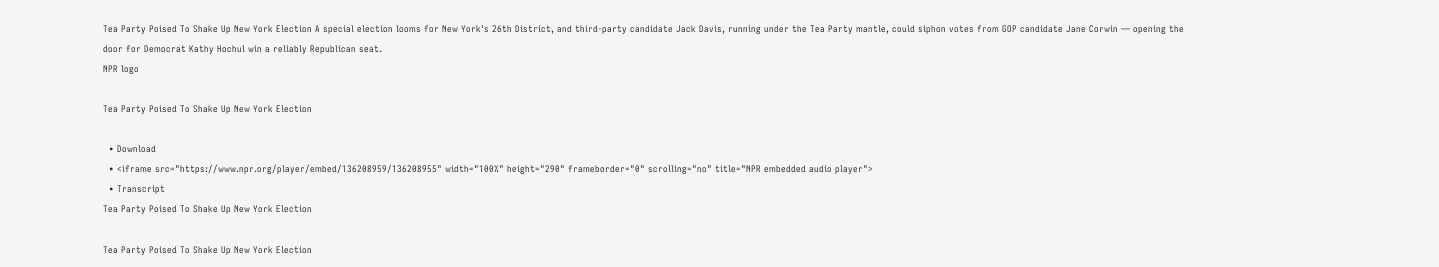Tea Party Poised To Shake Up New York Election A special election looms for New York's 26th District, and third-party candidate Jack Davis, running under the Tea Party mantle, could siphon votes from GOP candidate Jane Corwin — opening the door for Democrat Kathy Hochul win a reliably Republican seat.
NPR logo

Tea Party Poised To Shake Up New York Election

  • Download
  • <iframe src="https://www.npr.org/player/embed/136208959/136208955" width="100%" height="290" frameborder="0" scrolling="no" title="NPR embedded audio player">
  • Transcript
Tea Party Poised To Shake Up New York Election

Tea Party Poised To Shake Up New York Election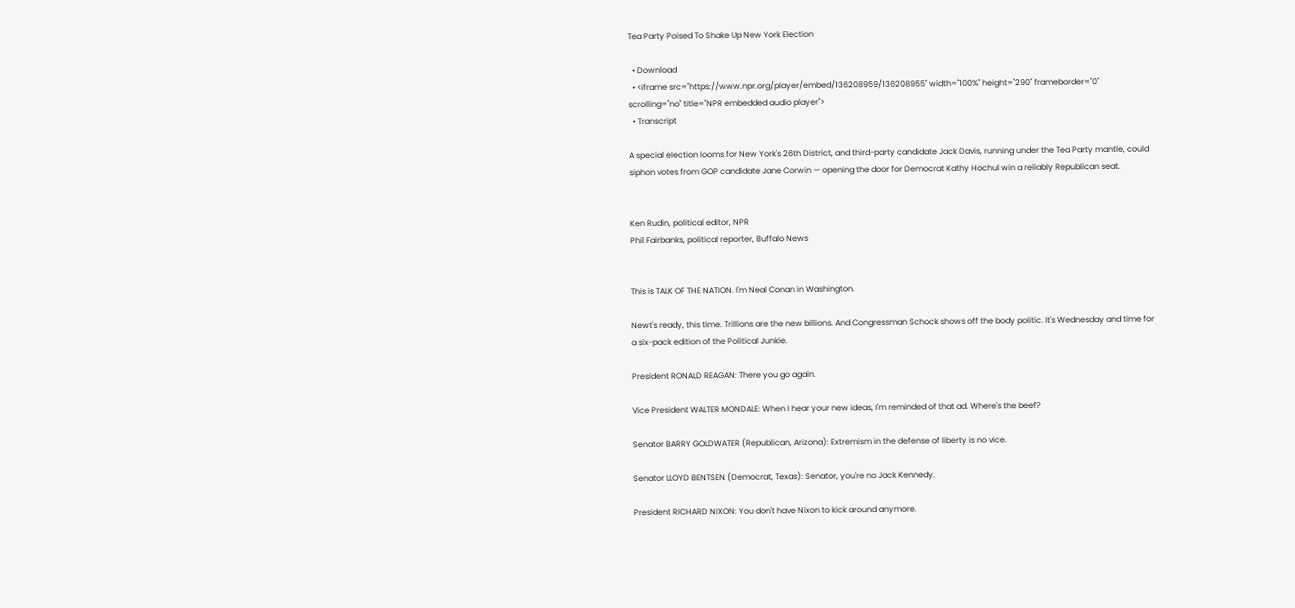Tea Party Poised To Shake Up New York Election

  • Download
  • <iframe src="https://www.npr.org/player/embed/136208959/136208955" width="100%" height="290" frameborder="0" scrolling="no" title="NPR embedded audio player">
  • Transcript

A special election looms for New York's 26th District, and third-party candidate Jack Davis, running under the Tea Party mantle, could siphon votes from GOP candidate Jane Corwin — opening the door for Democrat Kathy Hochul win a reliably Republican seat.


Ken Rudin, political editor, NPR
Phil Fairbanks, political reporter, Buffalo News


This is TALK OF THE NATION. I'm Neal Conan in Washington.

Newt's ready, this time. Trillions are the new billions. And Congressman Schock shows off the body politic. It's Wednesday and time for a six-pack edition of the Political Junkie.

President RONALD REAGAN: There you go again.

Vice President WALTER MONDALE: When I hear your new ideas, I'm reminded of that ad. Where's the beef?

Senator BARRY GOLDWATER (Republican, Arizona): Extremism in the defense of liberty is no vice.

Senator LLOYD BENTSEN (Democrat, Texas): Senator, you're no Jack Kennedy.

President RICHARD NIXON: You don't have Nixon to kick around anymore.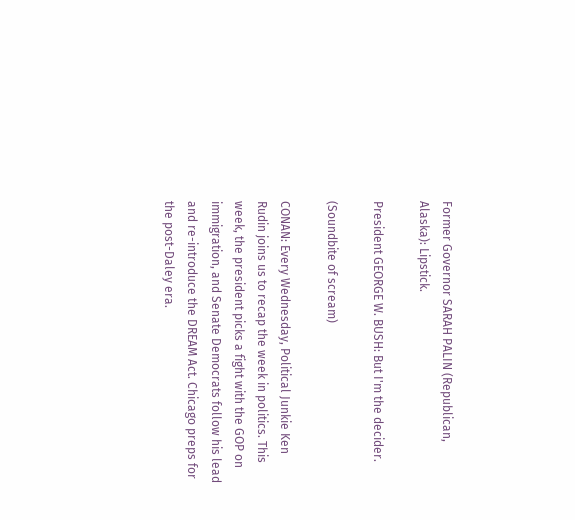Former Governor SARAH PALIN (Republican, Alaska): Lipstick.

President GEORGE W. BUSH: But I'm the decider.

(Soundbite of scream)

CONAN: Every Wednesday, Political Junkie Ken Rudin joins us to recap the week in politics. This week, the president picks a fight with the GOP on immigration, and Senate Democrats follow his lead and re-introduce the DREAM Act. Chicago preps for the post-Daley era.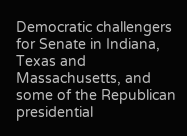Democratic challengers for Senate in Indiana, Texas and Massachusetts, and some of the Republican presidential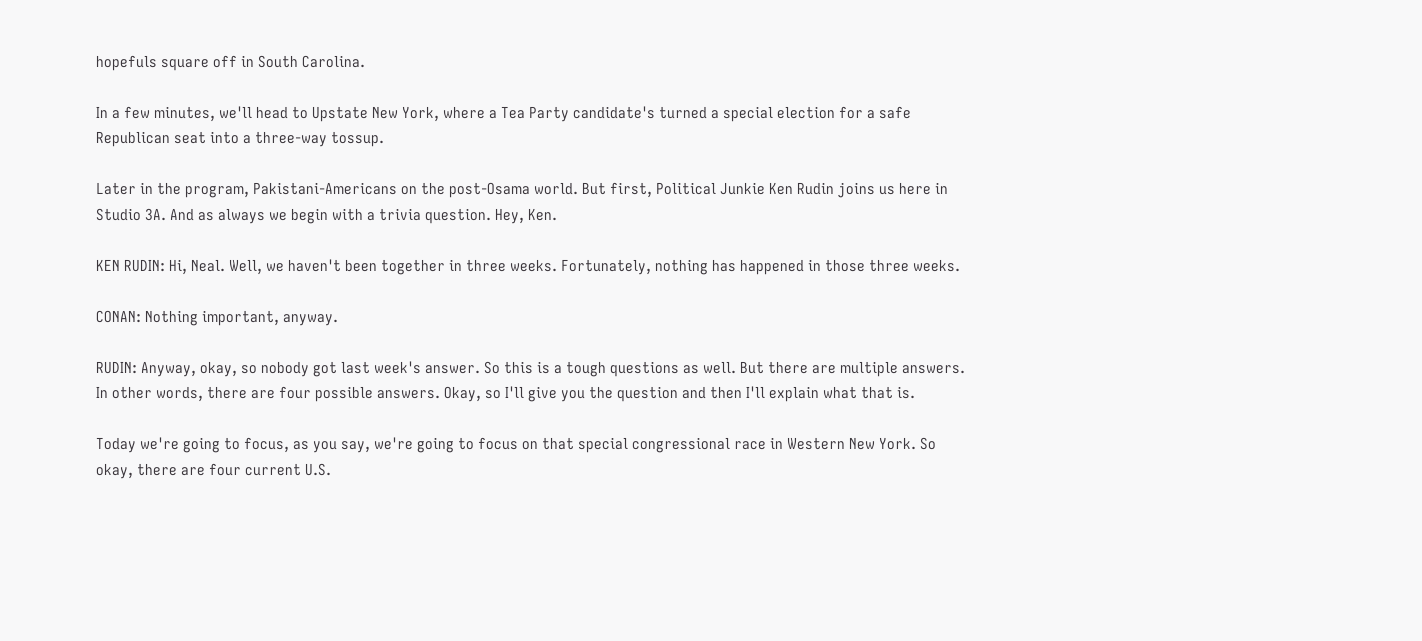hopefuls square off in South Carolina.

In a few minutes, we'll head to Upstate New York, where a Tea Party candidate's turned a special election for a safe Republican seat into a three-way tossup.

Later in the program, Pakistani-Americans on the post-Osama world. But first, Political Junkie Ken Rudin joins us here in Studio 3A. And as always we begin with a trivia question. Hey, Ken.

KEN RUDIN: Hi, Neal. Well, we haven't been together in three weeks. Fortunately, nothing has happened in those three weeks.

CONAN: Nothing important, anyway.

RUDIN: Anyway, okay, so nobody got last week's answer. So this is a tough questions as well. But there are multiple answers. In other words, there are four possible answers. Okay, so I'll give you the question and then I'll explain what that is.

Today we're going to focus, as you say, we're going to focus on that special congressional race in Western New York. So okay, there are four current U.S.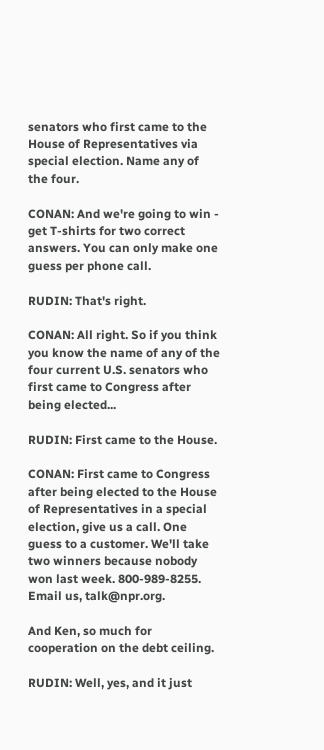senators who first came to the House of Representatives via special election. Name any of the four.

CONAN: And we're going to win - get T-shirts for two correct answers. You can only make one guess per phone call.

RUDIN: That's right.

CONAN: All right. So if you think you know the name of any of the four current U.S. senators who first came to Congress after being elected...

RUDIN: First came to the House.

CONAN: First came to Congress after being elected to the House of Representatives in a special election, give us a call. One guess to a customer. We'll take two winners because nobody won last week. 800-989-8255. Email us, talk@npr.org.

And Ken, so much for cooperation on the debt ceiling.

RUDIN: Well, yes, and it just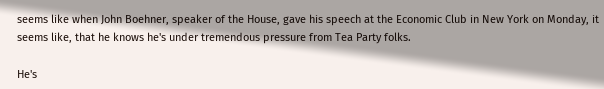seems like when John Boehner, speaker of the House, gave his speech at the Economic Club in New York on Monday, it seems like, that he knows he's under tremendous pressure from Tea Party folks.

He's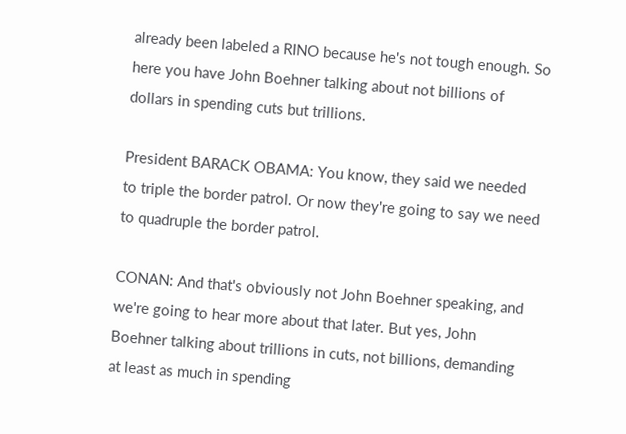already been labeled a RINO because he's not tough enough. So here you have John Boehner talking about not billions of dollars in spending cuts but trillions.

President BARACK OBAMA: You know, they said we needed to triple the border patrol. Or now they're going to say we need to quadruple the border patrol.

CONAN: And that's obviously not John Boehner speaking, and we're going to hear more about that later. But yes, John Boehner talking about trillions in cuts, not billions, demanding at least as much in spending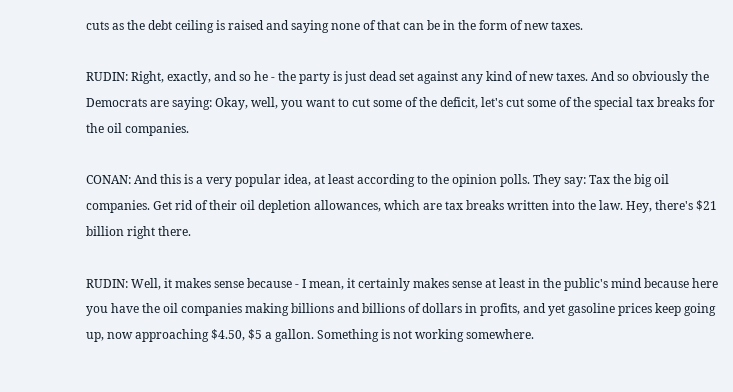cuts as the debt ceiling is raised and saying none of that can be in the form of new taxes.

RUDIN: Right, exactly, and so he - the party is just dead set against any kind of new taxes. And so obviously the Democrats are saying: Okay, well, you want to cut some of the deficit, let's cut some of the special tax breaks for the oil companies.

CONAN: And this is a very popular idea, at least according to the opinion polls. They say: Tax the big oil companies. Get rid of their oil depletion allowances, which are tax breaks written into the law. Hey, there's $21 billion right there.

RUDIN: Well, it makes sense because - I mean, it certainly makes sense at least in the public's mind because here you have the oil companies making billions and billions of dollars in profits, and yet gasoline prices keep going up, now approaching $4.50, $5 a gallon. Something is not working somewhere.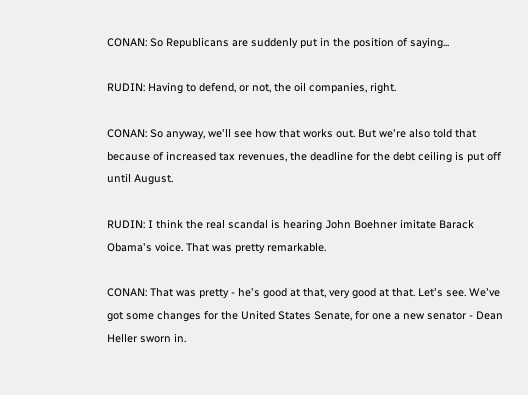CONAN: So Republicans are suddenly put in the position of saying...

RUDIN: Having to defend, or not, the oil companies, right.

CONAN: So anyway, we'll see how that works out. But we're also told that because of increased tax revenues, the deadline for the debt ceiling is put off until August.

RUDIN: I think the real scandal is hearing John Boehner imitate Barack Obama's voice. That was pretty remarkable.

CONAN: That was pretty - he's good at that, very good at that. Let's see. We've got some changes for the United States Senate, for one a new senator - Dean Heller sworn in.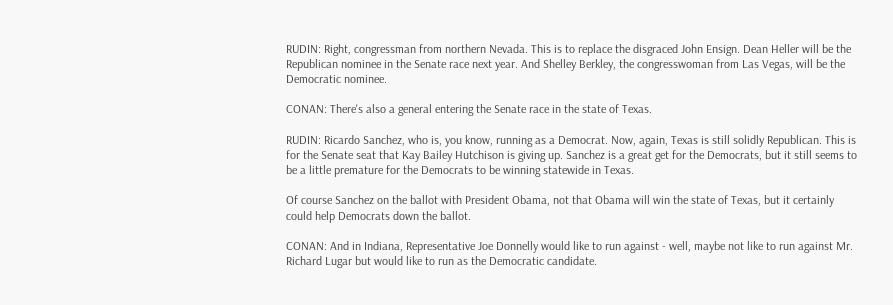RUDIN: Right, congressman from northern Nevada. This is to replace the disgraced John Ensign. Dean Heller will be the Republican nominee in the Senate race next year. And Shelley Berkley, the congresswoman from Las Vegas, will be the Democratic nominee.

CONAN: There's also a general entering the Senate race in the state of Texas.

RUDIN: Ricardo Sanchez, who is, you know, running as a Democrat. Now, again, Texas is still solidly Republican. This is for the Senate seat that Kay Bailey Hutchison is giving up. Sanchez is a great get for the Democrats, but it still seems to be a little premature for the Democrats to be winning statewide in Texas.

Of course Sanchez on the ballot with President Obama, not that Obama will win the state of Texas, but it certainly could help Democrats down the ballot.

CONAN: And in Indiana, Representative Joe Donnelly would like to run against - well, maybe not like to run against Mr. Richard Lugar but would like to run as the Democratic candidate.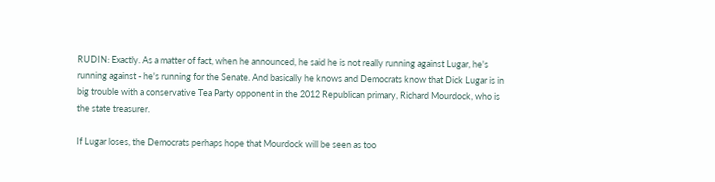RUDIN: Exactly. As a matter of fact, when he announced, he said he is not really running against Lugar, he's running against - he's running for the Senate. And basically he knows and Democrats know that Dick Lugar is in big trouble with a conservative Tea Party opponent in the 2012 Republican primary, Richard Mourdock, who is the state treasurer.

If Lugar loses, the Democrats perhaps hope that Mourdock will be seen as too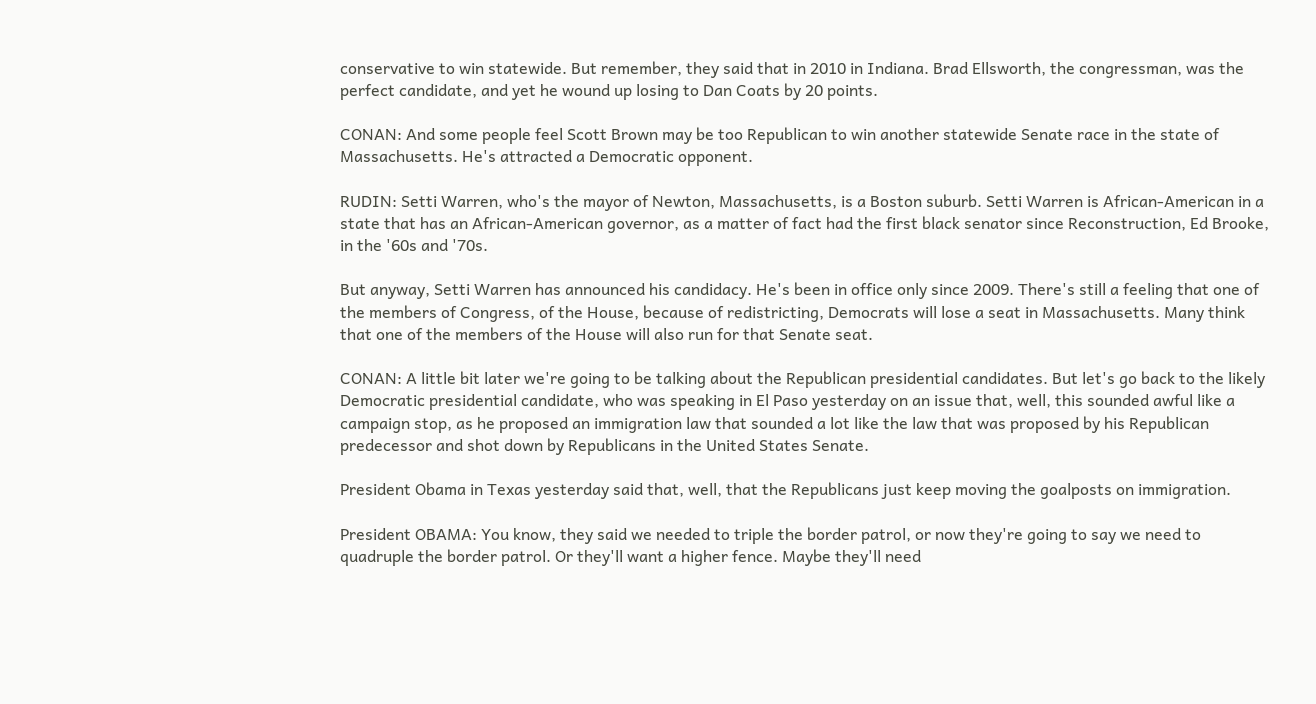conservative to win statewide. But remember, they said that in 2010 in Indiana. Brad Ellsworth, the congressman, was the perfect candidate, and yet he wound up losing to Dan Coats by 20 points.

CONAN: And some people feel Scott Brown may be too Republican to win another statewide Senate race in the state of Massachusetts. He's attracted a Democratic opponent.

RUDIN: Setti Warren, who's the mayor of Newton, Massachusetts, is a Boston suburb. Setti Warren is African-American in a state that has an African-American governor, as a matter of fact had the first black senator since Reconstruction, Ed Brooke, in the '60s and '70s.

But anyway, Setti Warren has announced his candidacy. He's been in office only since 2009. There's still a feeling that one of the members of Congress, of the House, because of redistricting, Democrats will lose a seat in Massachusetts. Many think that one of the members of the House will also run for that Senate seat.

CONAN: A little bit later we're going to be talking about the Republican presidential candidates. But let's go back to the likely Democratic presidential candidate, who was speaking in El Paso yesterday on an issue that, well, this sounded awful like a campaign stop, as he proposed an immigration law that sounded a lot like the law that was proposed by his Republican predecessor and shot down by Republicans in the United States Senate.

President Obama in Texas yesterday said that, well, that the Republicans just keep moving the goalposts on immigration.

President OBAMA: You know, they said we needed to triple the border patrol, or now they're going to say we need to quadruple the border patrol. Or they'll want a higher fence. Maybe they'll need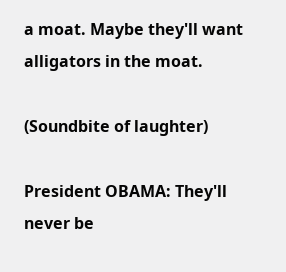a moat. Maybe they'll want alligators in the moat.

(Soundbite of laughter)

President OBAMA: They'll never be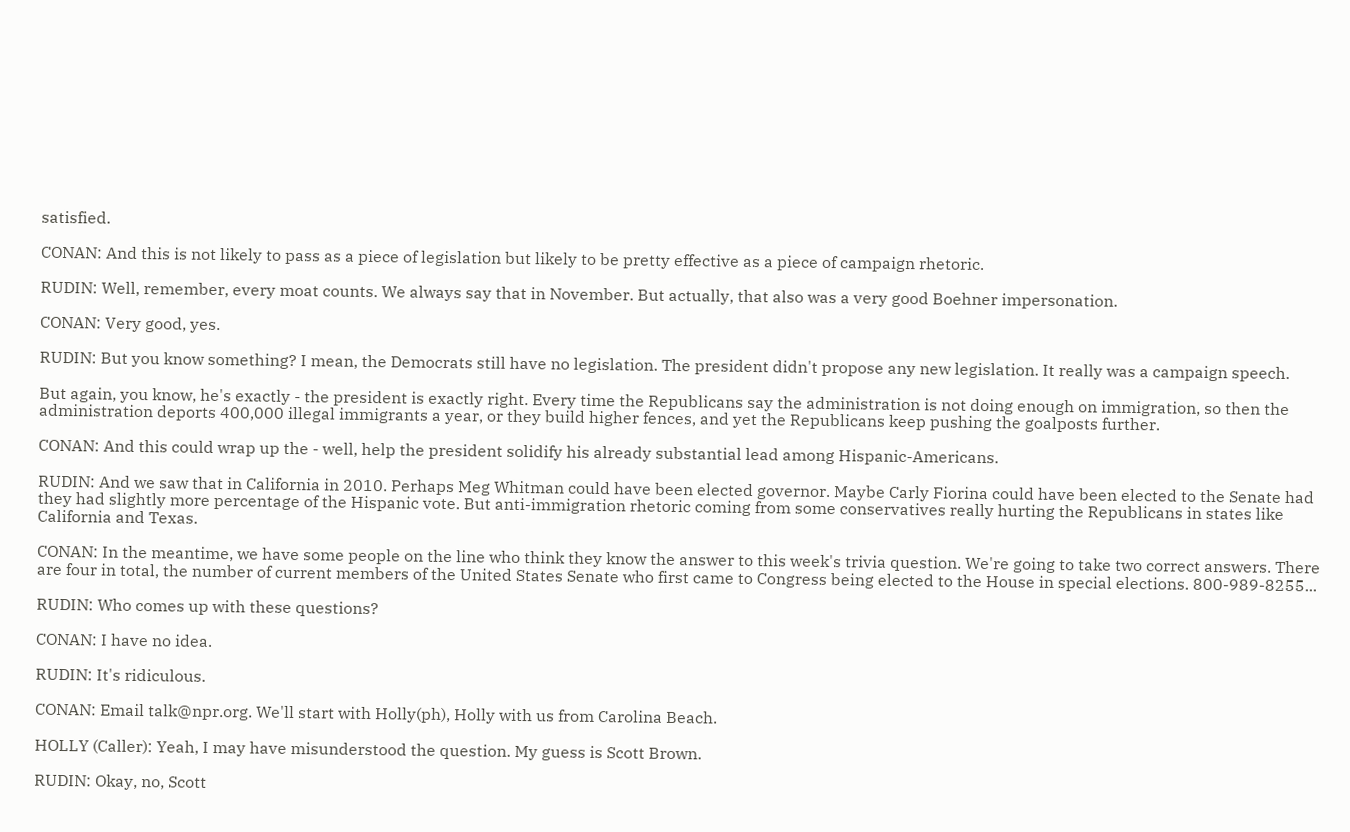satisfied.

CONAN: And this is not likely to pass as a piece of legislation but likely to be pretty effective as a piece of campaign rhetoric.

RUDIN: Well, remember, every moat counts. We always say that in November. But actually, that also was a very good Boehner impersonation.

CONAN: Very good, yes.

RUDIN: But you know something? I mean, the Democrats still have no legislation. The president didn't propose any new legislation. It really was a campaign speech.

But again, you know, he's exactly - the president is exactly right. Every time the Republicans say the administration is not doing enough on immigration, so then the administration deports 400,000 illegal immigrants a year, or they build higher fences, and yet the Republicans keep pushing the goalposts further.

CONAN: And this could wrap up the - well, help the president solidify his already substantial lead among Hispanic-Americans.

RUDIN: And we saw that in California in 2010. Perhaps Meg Whitman could have been elected governor. Maybe Carly Fiorina could have been elected to the Senate had they had slightly more percentage of the Hispanic vote. But anti-immigration rhetoric coming from some conservatives really hurting the Republicans in states like California and Texas.

CONAN: In the meantime, we have some people on the line who think they know the answer to this week's trivia question. We're going to take two correct answers. There are four in total, the number of current members of the United States Senate who first came to Congress being elected to the House in special elections. 800-989-8255...

RUDIN: Who comes up with these questions?

CONAN: I have no idea.

RUDIN: It's ridiculous.

CONAN: Email talk@npr.org. We'll start with Holly(ph), Holly with us from Carolina Beach.

HOLLY (Caller): Yeah, I may have misunderstood the question. My guess is Scott Brown.

RUDIN: Okay, no, Scott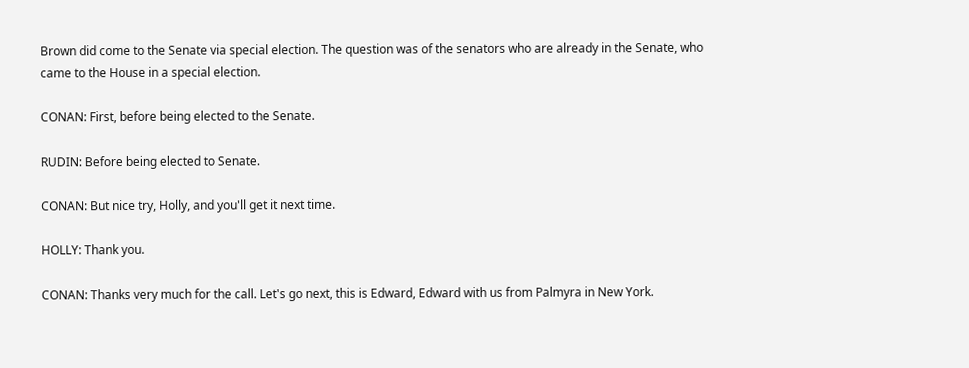Brown did come to the Senate via special election. The question was of the senators who are already in the Senate, who came to the House in a special election.

CONAN: First, before being elected to the Senate.

RUDIN: Before being elected to Senate.

CONAN: But nice try, Holly, and you'll get it next time.

HOLLY: Thank you.

CONAN: Thanks very much for the call. Let's go next, this is Edward, Edward with us from Palmyra in New York.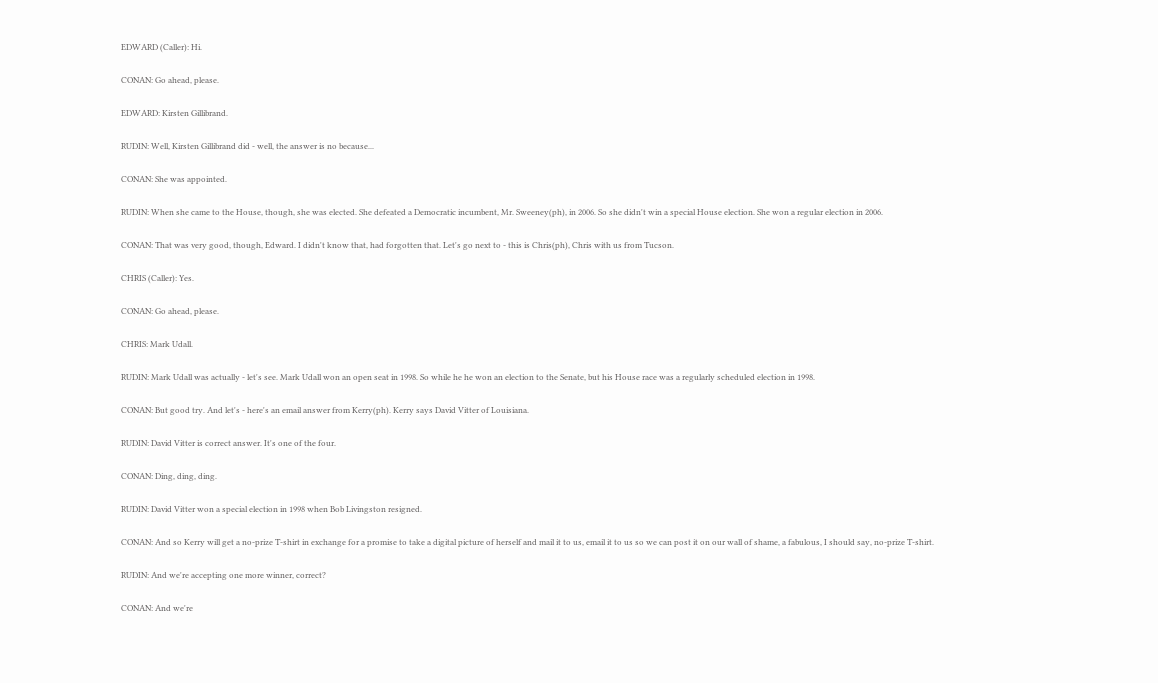EDWARD (Caller): Hi.

CONAN: Go ahead, please.

EDWARD: Kirsten Gillibrand.

RUDIN: Well, Kirsten Gillibrand did - well, the answer is no because...

CONAN: She was appointed.

RUDIN: When she came to the House, though, she was elected. She defeated a Democratic incumbent, Mr. Sweeney(ph), in 2006. So she didn't win a special House election. She won a regular election in 2006.

CONAN: That was very good, though, Edward. I didn't know that, had forgotten that. Let's go next to - this is Chris(ph), Chris with us from Tucson.

CHRIS (Caller): Yes.

CONAN: Go ahead, please.

CHRIS: Mark Udall.

RUDIN: Mark Udall was actually - let's see. Mark Udall won an open seat in 1998. So while he he won an election to the Senate, but his House race was a regularly scheduled election in 1998.

CONAN: But good try. And let's - here's an email answer from Kerry(ph). Kerry says David Vitter of Louisiana.

RUDIN: David Vitter is correct answer. It's one of the four.

CONAN: Ding, ding, ding.

RUDIN: David Vitter won a special election in 1998 when Bob Livingston resigned.

CONAN: And so Kerry will get a no-prize T-shirt in exchange for a promise to take a digital picture of herself and mail it to us, email it to us so we can post it on our wall of shame, a fabulous, I should say, no-prize T-shirt.

RUDIN: And we're accepting one more winner, correct?

CONAN: And we're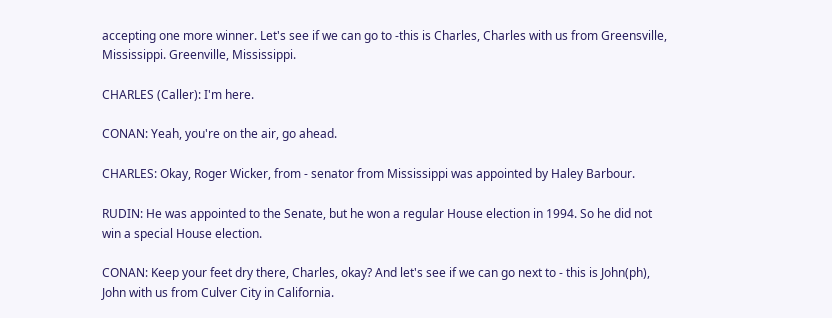accepting one more winner. Let's see if we can go to -this is Charles, Charles with us from Greensville, Mississippi. Greenville, Mississippi.

CHARLES (Caller): I'm here.

CONAN: Yeah, you're on the air, go ahead.

CHARLES: Okay, Roger Wicker, from - senator from Mississippi was appointed by Haley Barbour.

RUDIN: He was appointed to the Senate, but he won a regular House election in 1994. So he did not win a special House election.

CONAN: Keep your feet dry there, Charles, okay? And let's see if we can go next to - this is John(ph), John with us from Culver City in California.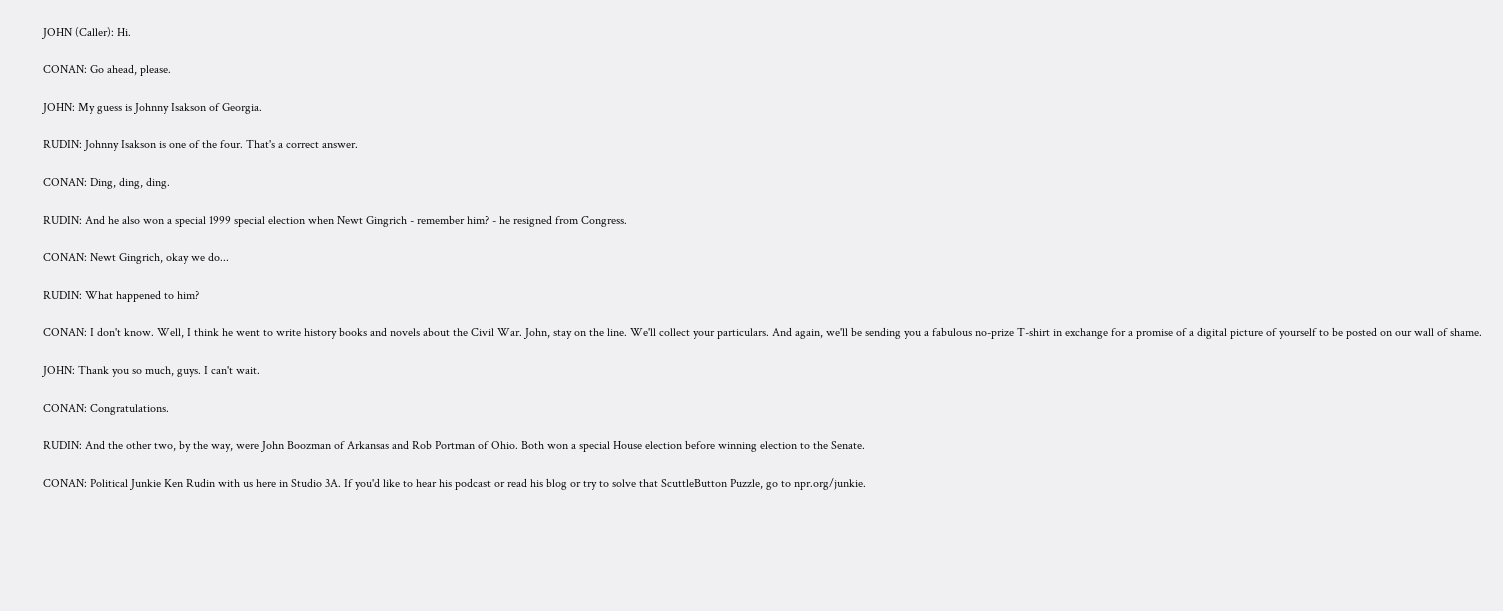JOHN (Caller): Hi.

CONAN: Go ahead, please.

JOHN: My guess is Johnny Isakson of Georgia.

RUDIN: Johnny Isakson is one of the four. That's a correct answer.

CONAN: Ding, ding, ding.

RUDIN: And he also won a special 1999 special election when Newt Gingrich - remember him? - he resigned from Congress.

CONAN: Newt Gingrich, okay we do...

RUDIN: What happened to him?

CONAN: I don't know. Well, I think he went to write history books and novels about the Civil War. John, stay on the line. We'll collect your particulars. And again, we'll be sending you a fabulous no-prize T-shirt in exchange for a promise of a digital picture of yourself to be posted on our wall of shame.

JOHN: Thank you so much, guys. I can't wait.

CONAN: Congratulations.

RUDIN: And the other two, by the way, were John Boozman of Arkansas and Rob Portman of Ohio. Both won a special House election before winning election to the Senate.

CONAN: Political Junkie Ken Rudin with us here in Studio 3A. If you'd like to hear his podcast or read his blog or try to solve that ScuttleButton Puzzle, go to npr.org/junkie.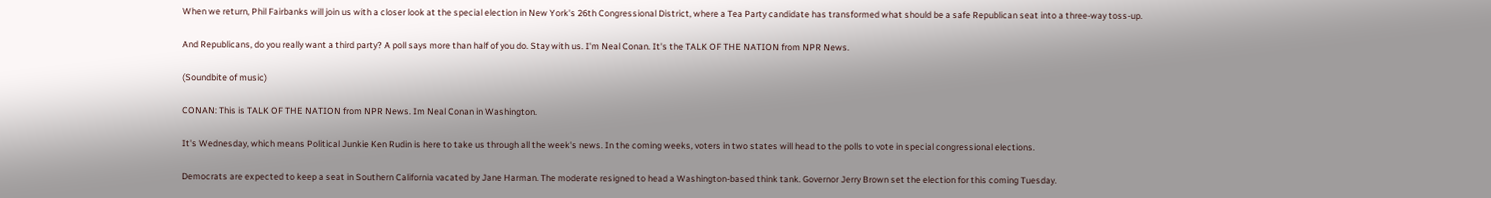When we return, Phil Fairbanks will join us with a closer look at the special election in New York's 26th Congressional District, where a Tea Party candidate has transformed what should be a safe Republican seat into a three-way toss-up.

And Republicans, do you really want a third party? A poll says more than half of you do. Stay with us. I'm Neal Conan. It's the TALK OF THE NATION from NPR News.

(Soundbite of music)

CONAN: This is TALK OF THE NATION from NPR News. Im Neal Conan in Washington.

It's Wednesday, which means Political Junkie Ken Rudin is here to take us through all the week's news. In the coming weeks, voters in two states will head to the polls to vote in special congressional elections.

Democrats are expected to keep a seat in Southern California vacated by Jane Harman. The moderate resigned to head a Washington-based think tank. Governor Jerry Brown set the election for this coming Tuesday.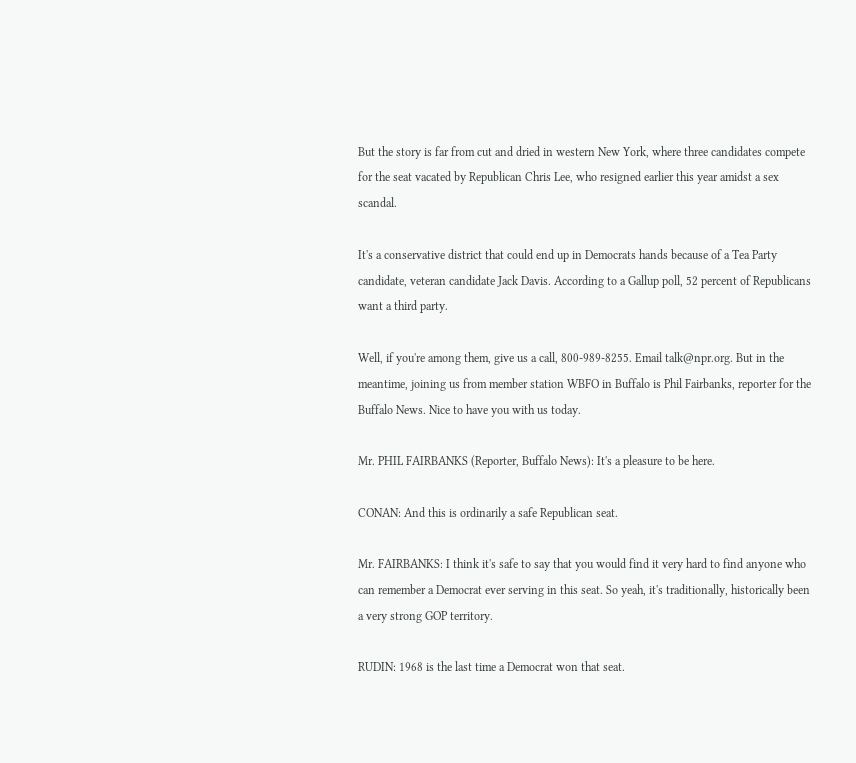But the story is far from cut and dried in western New York, where three candidates compete for the seat vacated by Republican Chris Lee, who resigned earlier this year amidst a sex scandal.

It's a conservative district that could end up in Democrats hands because of a Tea Party candidate, veteran candidate Jack Davis. According to a Gallup poll, 52 percent of Republicans want a third party.

Well, if you're among them, give us a call, 800-989-8255. Email talk@npr.org. But in the meantime, joining us from member station WBFO in Buffalo is Phil Fairbanks, reporter for the Buffalo News. Nice to have you with us today.

Mr. PHIL FAIRBANKS (Reporter, Buffalo News): It's a pleasure to be here.

CONAN: And this is ordinarily a safe Republican seat.

Mr. FAIRBANKS: I think it's safe to say that you would find it very hard to find anyone who can remember a Democrat ever serving in this seat. So yeah, it's traditionally, historically been a very strong GOP territory.

RUDIN: 1968 is the last time a Democrat won that seat.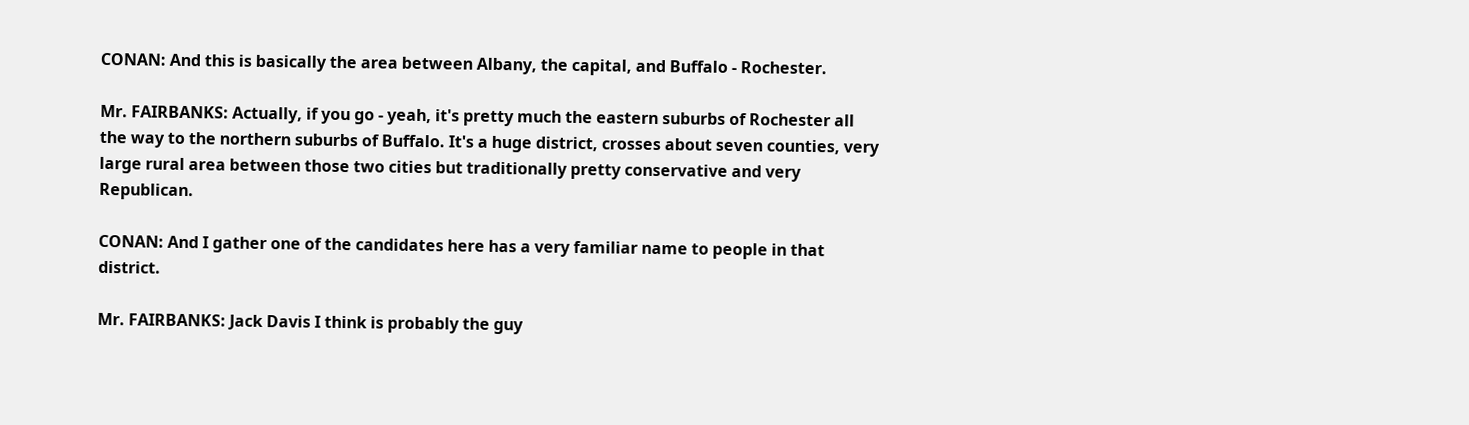CONAN: And this is basically the area between Albany, the capital, and Buffalo - Rochester.

Mr. FAIRBANKS: Actually, if you go - yeah, it's pretty much the eastern suburbs of Rochester all the way to the northern suburbs of Buffalo. It's a huge district, crosses about seven counties, very large rural area between those two cities but traditionally pretty conservative and very Republican.

CONAN: And I gather one of the candidates here has a very familiar name to people in that district.

Mr. FAIRBANKS: Jack Davis I think is probably the guy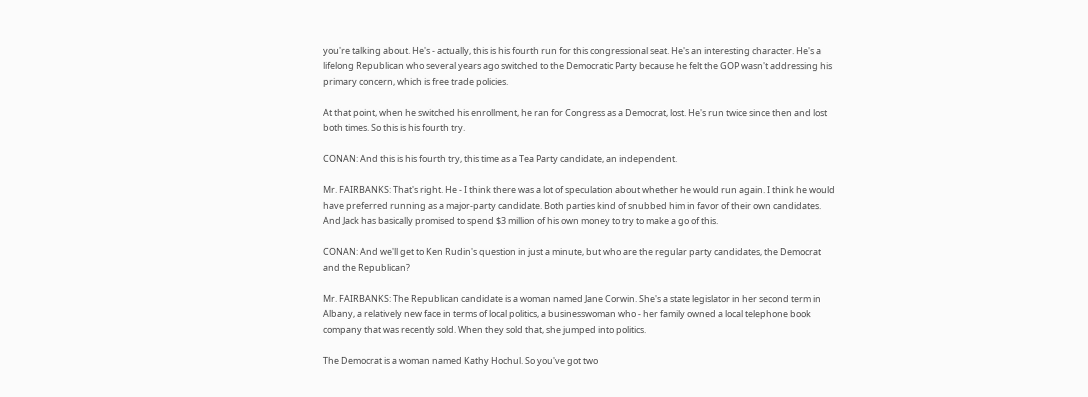you're talking about. He's - actually, this is his fourth run for this congressional seat. He's an interesting character. He's a lifelong Republican who several years ago switched to the Democratic Party because he felt the GOP wasn't addressing his primary concern, which is free trade policies.

At that point, when he switched his enrollment, he ran for Congress as a Democrat, lost. He's run twice since then and lost both times. So this is his fourth try.

CONAN: And this is his fourth try, this time as a Tea Party candidate, an independent.

Mr. FAIRBANKS: That's right. He - I think there was a lot of speculation about whether he would run again. I think he would have preferred running as a major-party candidate. Both parties kind of snubbed him in favor of their own candidates. And Jack has basically promised to spend $3 million of his own money to try to make a go of this.

CONAN: And we'll get to Ken Rudin's question in just a minute, but who are the regular party candidates, the Democrat and the Republican?

Mr. FAIRBANKS: The Republican candidate is a woman named Jane Corwin. She's a state legislator in her second term in Albany, a relatively new face in terms of local politics, a businesswoman who - her family owned a local telephone book company that was recently sold. When they sold that, she jumped into politics.

The Democrat is a woman named Kathy Hochul. So you've got two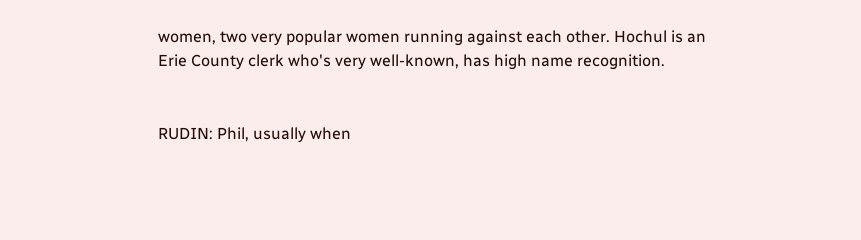women, two very popular women running against each other. Hochul is an Erie County clerk who's very well-known, has high name recognition.


RUDIN: Phil, usually when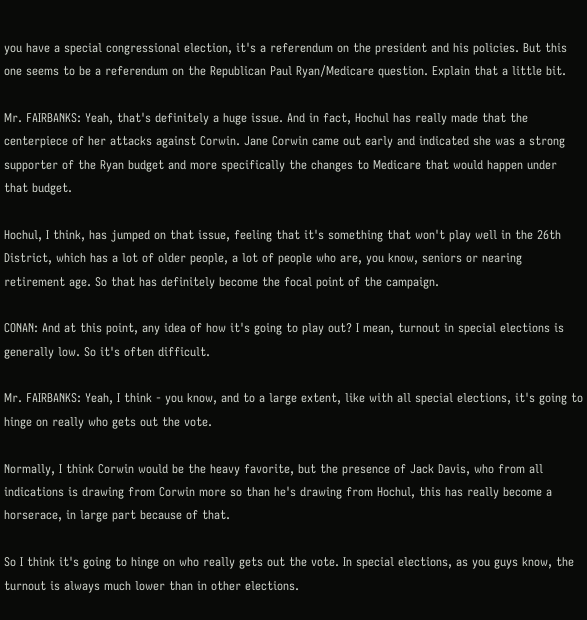you have a special congressional election, it's a referendum on the president and his policies. But this one seems to be a referendum on the Republican Paul Ryan/Medicare question. Explain that a little bit.

Mr. FAIRBANKS: Yeah, that's definitely a huge issue. And in fact, Hochul has really made that the centerpiece of her attacks against Corwin. Jane Corwin came out early and indicated she was a strong supporter of the Ryan budget and more specifically the changes to Medicare that would happen under that budget.

Hochul, I think, has jumped on that issue, feeling that it's something that won't play well in the 26th District, which has a lot of older people, a lot of people who are, you know, seniors or nearing retirement age. So that has definitely become the focal point of the campaign.

CONAN: And at this point, any idea of how it's going to play out? I mean, turnout in special elections is generally low. So it's often difficult.

Mr. FAIRBANKS: Yeah, I think - you know, and to a large extent, like with all special elections, it's going to hinge on really who gets out the vote.

Normally, I think Corwin would be the heavy favorite, but the presence of Jack Davis, who from all indications is drawing from Corwin more so than he's drawing from Hochul, this has really become a horserace, in large part because of that.

So I think it's going to hinge on who really gets out the vote. In special elections, as you guys know, the turnout is always much lower than in other elections.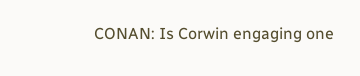CONAN: Is Corwin engaging one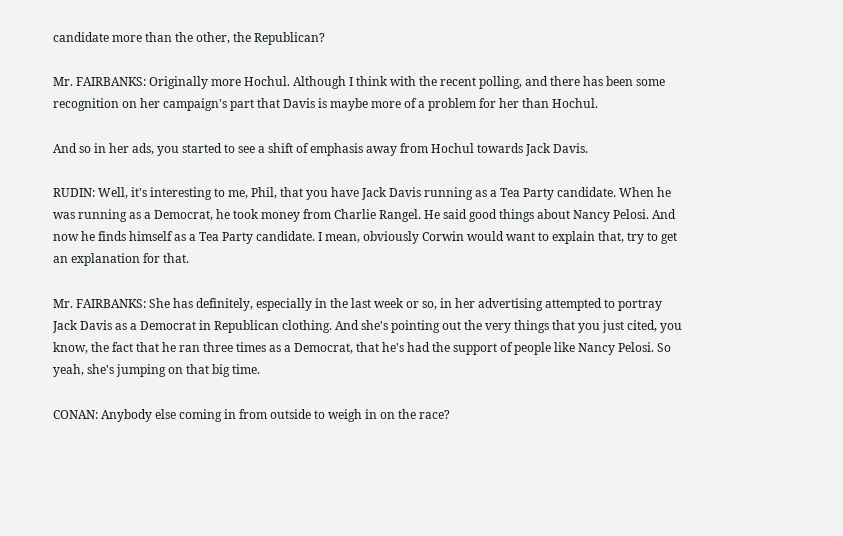candidate more than the other, the Republican?

Mr. FAIRBANKS: Originally more Hochul. Although I think with the recent polling, and there has been some recognition on her campaign's part that Davis is maybe more of a problem for her than Hochul.

And so in her ads, you started to see a shift of emphasis away from Hochul towards Jack Davis.

RUDIN: Well, it's interesting to me, Phil, that you have Jack Davis running as a Tea Party candidate. When he was running as a Democrat, he took money from Charlie Rangel. He said good things about Nancy Pelosi. And now he finds himself as a Tea Party candidate. I mean, obviously Corwin would want to explain that, try to get an explanation for that.

Mr. FAIRBANKS: She has definitely, especially in the last week or so, in her advertising attempted to portray Jack Davis as a Democrat in Republican clothing. And she's pointing out the very things that you just cited, you know, the fact that he ran three times as a Democrat, that he's had the support of people like Nancy Pelosi. So yeah, she's jumping on that big time.

CONAN: Anybody else coming in from outside to weigh in on the race?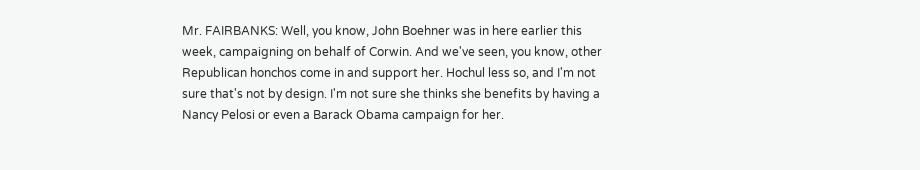Mr. FAIRBANKS: Well, you know, John Boehner was in here earlier this week, campaigning on behalf of Corwin. And we've seen, you know, other Republican honchos come in and support her. Hochul less so, and I'm not sure that's not by design. I'm not sure she thinks she benefits by having a Nancy Pelosi or even a Barack Obama campaign for her.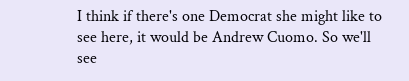I think if there's one Democrat she might like to see here, it would be Andrew Cuomo. So we'll see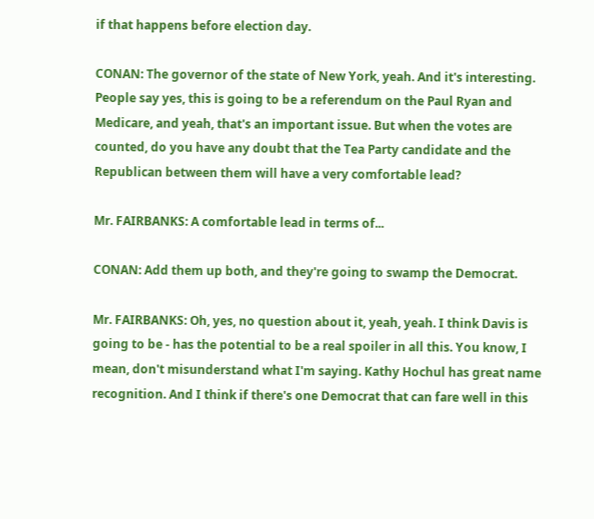if that happens before election day.

CONAN: The governor of the state of New York, yeah. And it's interesting. People say yes, this is going to be a referendum on the Paul Ryan and Medicare, and yeah, that's an important issue. But when the votes are counted, do you have any doubt that the Tea Party candidate and the Republican between them will have a very comfortable lead?

Mr. FAIRBANKS: A comfortable lead in terms of...

CONAN: Add them up both, and they're going to swamp the Democrat.

Mr. FAIRBANKS: Oh, yes, no question about it, yeah, yeah. I think Davis is going to be - has the potential to be a real spoiler in all this. You know, I mean, don't misunderstand what I'm saying. Kathy Hochul has great name recognition. And I think if there's one Democrat that can fare well in this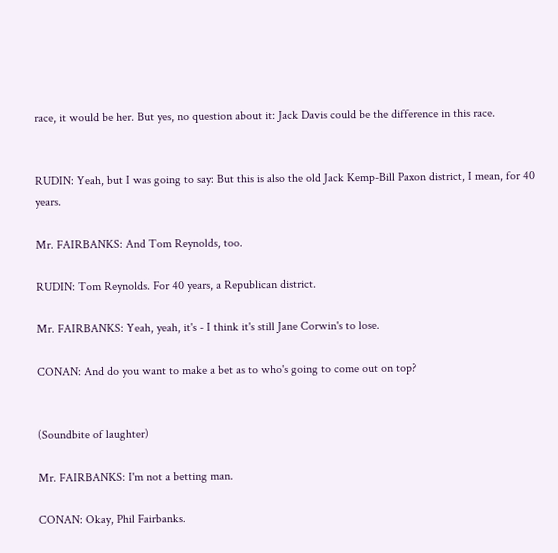race, it would be her. But yes, no question about it: Jack Davis could be the difference in this race.


RUDIN: Yeah, but I was going to say: But this is also the old Jack Kemp-Bill Paxon district, I mean, for 40 years.

Mr. FAIRBANKS: And Tom Reynolds, too.

RUDIN: Tom Reynolds. For 40 years, a Republican district.

Mr. FAIRBANKS: Yeah, yeah, it's - I think it's still Jane Corwin's to lose.

CONAN: And do you want to make a bet as to who's going to come out on top?


(Soundbite of laughter)

Mr. FAIRBANKS: I'm not a betting man.

CONAN: Okay, Phil Fairbanks.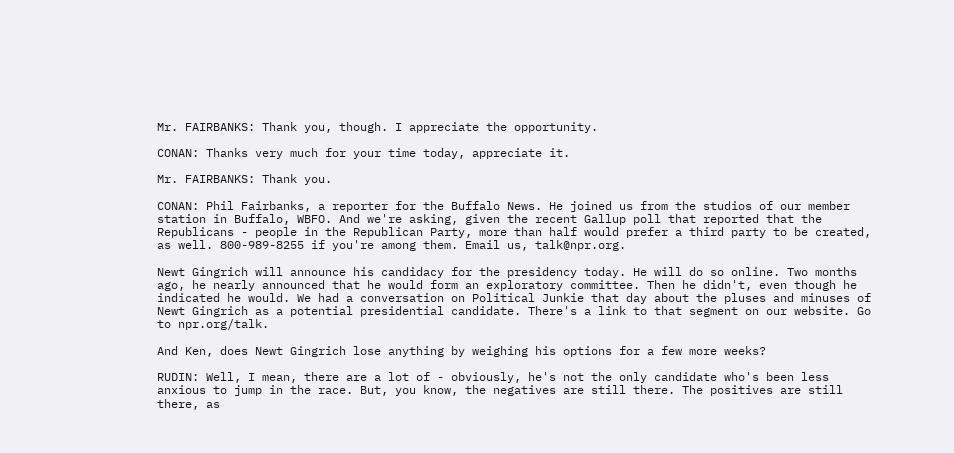Mr. FAIRBANKS: Thank you, though. I appreciate the opportunity.

CONAN: Thanks very much for your time today, appreciate it.

Mr. FAIRBANKS: Thank you.

CONAN: Phil Fairbanks, a reporter for the Buffalo News. He joined us from the studios of our member station in Buffalo, WBFO. And we're asking, given the recent Gallup poll that reported that the Republicans - people in the Republican Party, more than half would prefer a third party to be created, as well. 800-989-8255 if you're among them. Email us, talk@npr.org.

Newt Gingrich will announce his candidacy for the presidency today. He will do so online. Two months ago, he nearly announced that he would form an exploratory committee. Then he didn't, even though he indicated he would. We had a conversation on Political Junkie that day about the pluses and minuses of Newt Gingrich as a potential presidential candidate. There's a link to that segment on our website. Go to npr.org/talk.

And Ken, does Newt Gingrich lose anything by weighing his options for a few more weeks?

RUDIN: Well, I mean, there are a lot of - obviously, he's not the only candidate who's been less anxious to jump in the race. But, you know, the negatives are still there. The positives are still there, as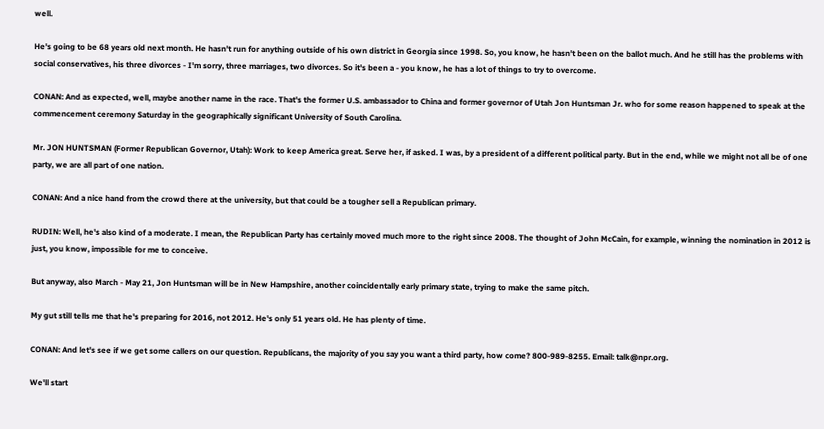well.

He's going to be 68 years old next month. He hasn't run for anything outside of his own district in Georgia since 1998. So, you know, he hasn't been on the ballot much. And he still has the problems with social conservatives, his three divorces - I'm sorry, three marriages, two divorces. So it's been a - you know, he has a lot of things to try to overcome.

CONAN: And as expected, well, maybe another name in the race. That's the former U.S. ambassador to China and former governor of Utah Jon Huntsman Jr. who for some reason happened to speak at the commencement ceremony Saturday in the geographically significant University of South Carolina.

Mr. JON HUNTSMAN (Former Republican Governor, Utah): Work to keep America great. Serve her, if asked. I was, by a president of a different political party. But in the end, while we might not all be of one party, we are all part of one nation.

CONAN: And a nice hand from the crowd there at the university, but that could be a tougher sell a Republican primary.

RUDIN: Well, he's also kind of a moderate. I mean, the Republican Party has certainly moved much more to the right since 2008. The thought of John McCain, for example, winning the nomination in 2012 is just, you know, impossible for me to conceive.

But anyway, also March - May 21, Jon Huntsman will be in New Hampshire, another coincidentally early primary state, trying to make the same pitch.

My gut still tells me that he's preparing for 2016, not 2012. He's only 51 years old. He has plenty of time.

CONAN: And let's see if we get some callers on our question. Republicans, the majority of you say you want a third party, how come? 800-989-8255. Email: talk@npr.org.

We'll start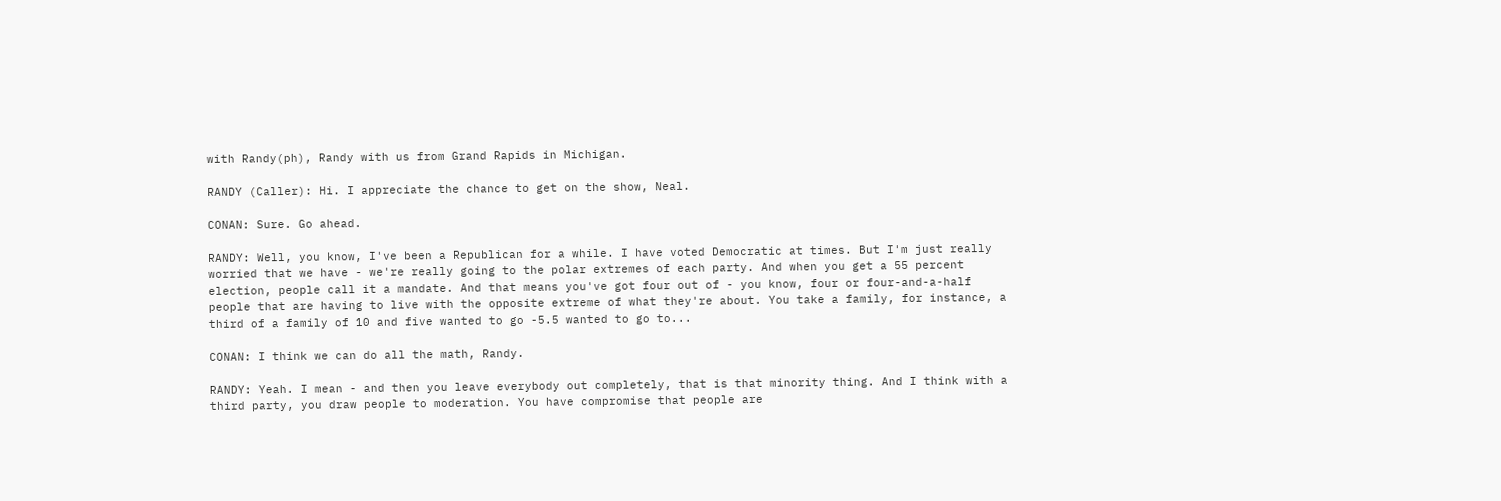with Randy(ph), Randy with us from Grand Rapids in Michigan.

RANDY (Caller): Hi. I appreciate the chance to get on the show, Neal.

CONAN: Sure. Go ahead.

RANDY: Well, you know, I've been a Republican for a while. I have voted Democratic at times. But I'm just really worried that we have - we're really going to the polar extremes of each party. And when you get a 55 percent election, people call it a mandate. And that means you've got four out of - you know, four or four-and-a-half people that are having to live with the opposite extreme of what they're about. You take a family, for instance, a third of a family of 10 and five wanted to go -5.5 wanted to go to...

CONAN: I think we can do all the math, Randy.

RANDY: Yeah. I mean - and then you leave everybody out completely, that is that minority thing. And I think with a third party, you draw people to moderation. You have compromise that people are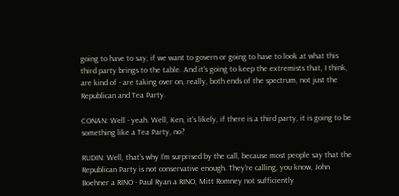going to have to say, if we want to govern or going to have to look at what this third party brings to the table. And it's going to keep the extremists that, I think, are kind of - are taking over on, really, both ends of the spectrum, not just the Republican and Tea Party.

CONAN: Well - yeah. Well, Ken, it's likely, if there is a third party, it is going to be something like a Tea Party, no?

RUDIN: Well, that's why I'm surprised by the call, because most people say that the Republican Party is not conservative enough. They're calling, you know, John Boehner a RINO - Paul Ryan a RINO, Mitt Romney not sufficiently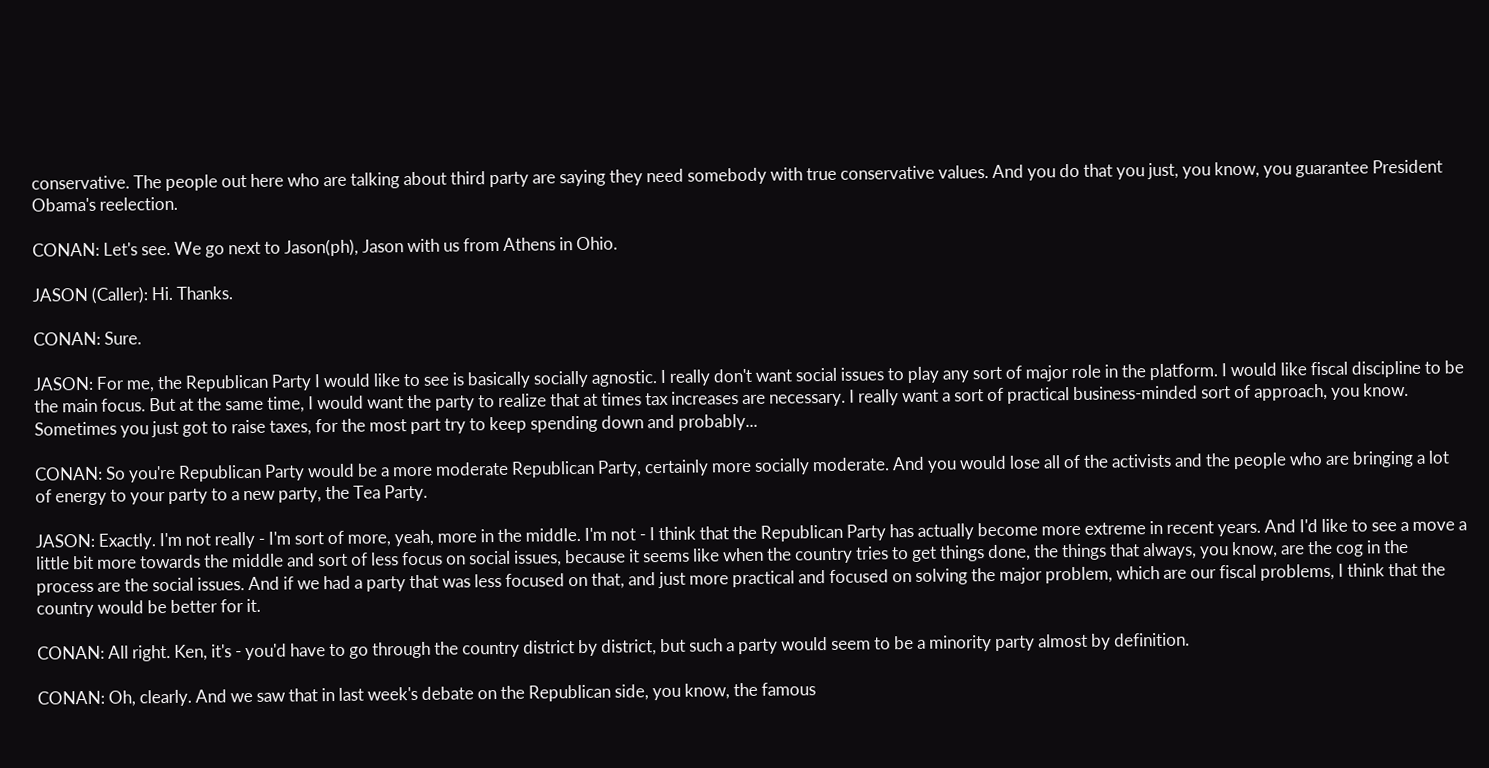conservative. The people out here who are talking about third party are saying they need somebody with true conservative values. And you do that you just, you know, you guarantee President Obama's reelection.

CONAN: Let's see. We go next to Jason(ph), Jason with us from Athens in Ohio.

JASON (Caller): Hi. Thanks.

CONAN: Sure.

JASON: For me, the Republican Party I would like to see is basically socially agnostic. I really don't want social issues to play any sort of major role in the platform. I would like fiscal discipline to be the main focus. But at the same time, I would want the party to realize that at times tax increases are necessary. I really want a sort of practical business-minded sort of approach, you know. Sometimes you just got to raise taxes, for the most part try to keep spending down and probably...

CONAN: So you're Republican Party would be a more moderate Republican Party, certainly more socially moderate. And you would lose all of the activists and the people who are bringing a lot of energy to your party to a new party, the Tea Party.

JASON: Exactly. I'm not really - I'm sort of more, yeah, more in the middle. I'm not - I think that the Republican Party has actually become more extreme in recent years. And I'd like to see a move a little bit more towards the middle and sort of less focus on social issues, because it seems like when the country tries to get things done, the things that always, you know, are the cog in the process are the social issues. And if we had a party that was less focused on that, and just more practical and focused on solving the major problem, which are our fiscal problems, I think that the country would be better for it.

CONAN: All right. Ken, it's - you'd have to go through the country district by district, but such a party would seem to be a minority party almost by definition.

CONAN: Oh, clearly. And we saw that in last week's debate on the Republican side, you know, the famous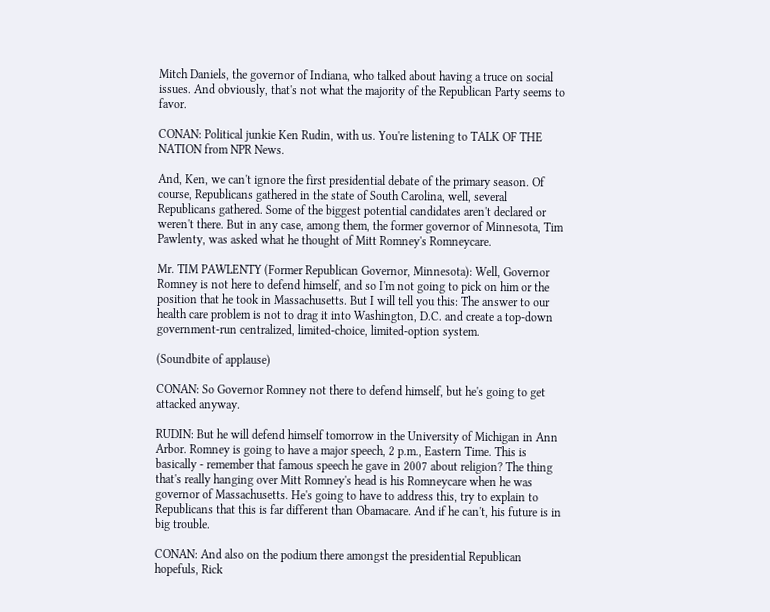Mitch Daniels, the governor of Indiana, who talked about having a truce on social issues. And obviously, that's not what the majority of the Republican Party seems to favor.

CONAN: Political junkie Ken Rudin, with us. You're listening to TALK OF THE NATION from NPR News.

And, Ken, we can't ignore the first presidential debate of the primary season. Of course, Republicans gathered in the state of South Carolina, well, several Republicans gathered. Some of the biggest potential candidates aren't declared or weren't there. But in any case, among them, the former governor of Minnesota, Tim Pawlenty, was asked what he thought of Mitt Romney's Romneycare.

Mr. TIM PAWLENTY (Former Republican Governor, Minnesota): Well, Governor Romney is not here to defend himself, and so I'm not going to pick on him or the position that he took in Massachusetts. But I will tell you this: The answer to our health care problem is not to drag it into Washington, D.C. and create a top-down government-run centralized, limited-choice, limited-option system.

(Soundbite of applause)

CONAN: So Governor Romney not there to defend himself, but he's going to get attacked anyway.

RUDIN: But he will defend himself tomorrow in the University of Michigan in Ann Arbor. Romney is going to have a major speech, 2 p.m., Eastern Time. This is basically - remember that famous speech he gave in 2007 about religion? The thing that's really hanging over Mitt Romney's head is his Romneycare when he was governor of Massachusetts. He's going to have to address this, try to explain to Republicans that this is far different than Obamacare. And if he can't, his future is in big trouble.

CONAN: And also on the podium there amongst the presidential Republican hopefuls, Rick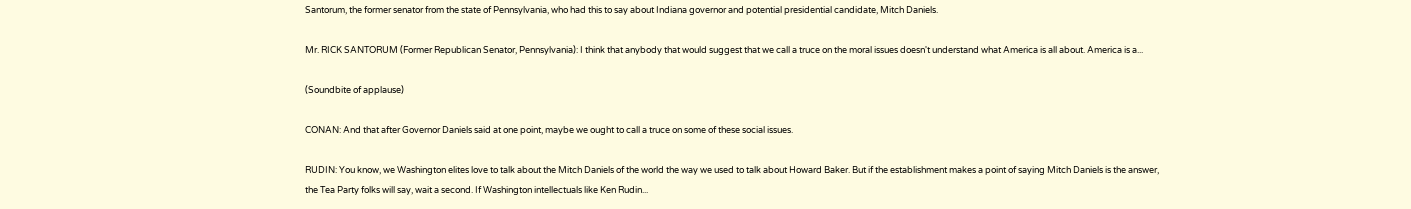Santorum, the former senator from the state of Pennsylvania, who had this to say about Indiana governor and potential presidential candidate, Mitch Daniels.

Mr. RICK SANTORUM (Former Republican Senator, Pennsylvania): I think that anybody that would suggest that we call a truce on the moral issues doesn't understand what America is all about. America is a...

(Soundbite of applause)

CONAN: And that after Governor Daniels said at one point, maybe we ought to call a truce on some of these social issues.

RUDIN: You know, we Washington elites love to talk about the Mitch Daniels of the world the way we used to talk about Howard Baker. But if the establishment makes a point of saying Mitch Daniels is the answer, the Tea Party folks will say, wait a second. If Washington intellectuals like Ken Rudin...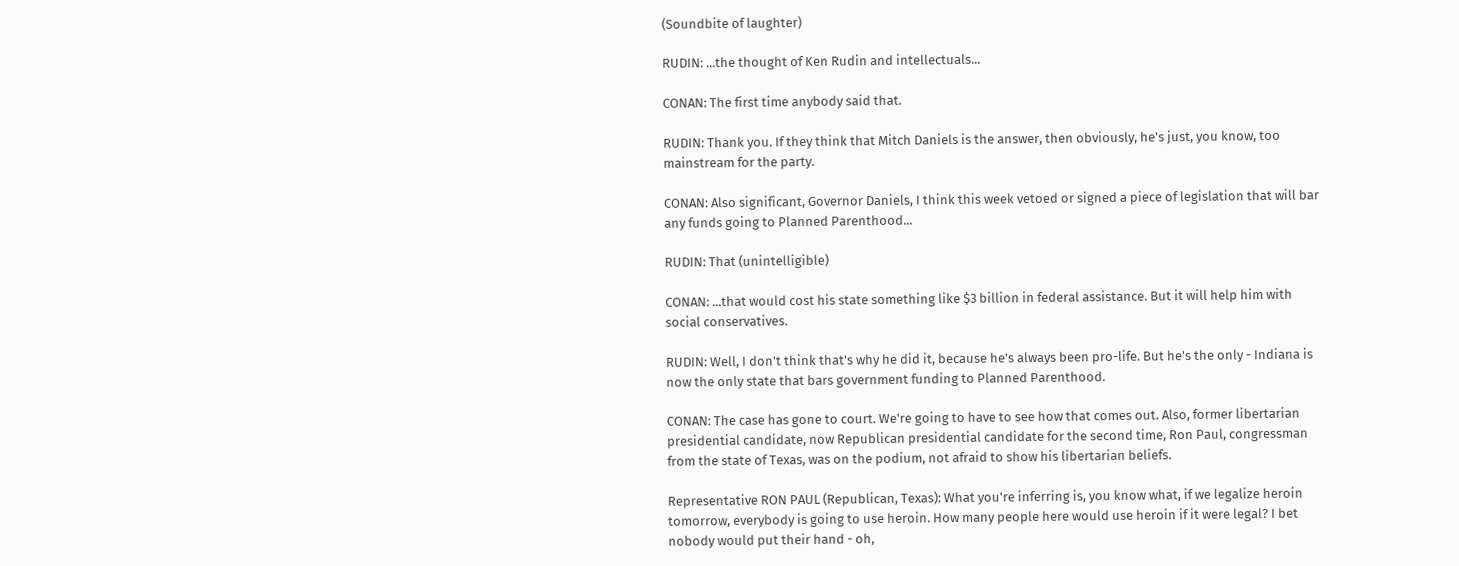(Soundbite of laughter)

RUDIN: ...the thought of Ken Rudin and intellectuals...

CONAN: The first time anybody said that.

RUDIN: Thank you. If they think that Mitch Daniels is the answer, then obviously, he's just, you know, too mainstream for the party.

CONAN: Also significant, Governor Daniels, I think this week vetoed or signed a piece of legislation that will bar any funds going to Planned Parenthood...

RUDIN: That (unintelligible)

CONAN: ...that would cost his state something like $3 billion in federal assistance. But it will help him with social conservatives.

RUDIN: Well, I don't think that's why he did it, because he's always been pro-life. But he's the only - Indiana is now the only state that bars government funding to Planned Parenthood.

CONAN: The case has gone to court. We're going to have to see how that comes out. Also, former libertarian presidential candidate, now Republican presidential candidate for the second time, Ron Paul, congressman from the state of Texas, was on the podium, not afraid to show his libertarian beliefs.

Representative RON PAUL (Republican, Texas): What you're inferring is, you know what, if we legalize heroin tomorrow, everybody is going to use heroin. How many people here would use heroin if it were legal? I bet nobody would put their hand - oh,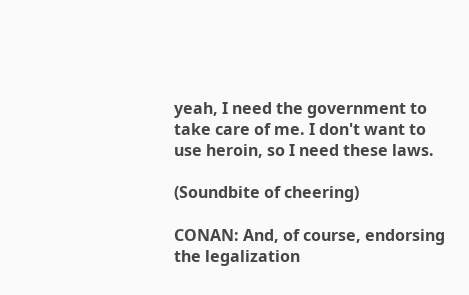yeah, I need the government to take care of me. I don't want to use heroin, so I need these laws.

(Soundbite of cheering)

CONAN: And, of course, endorsing the legalization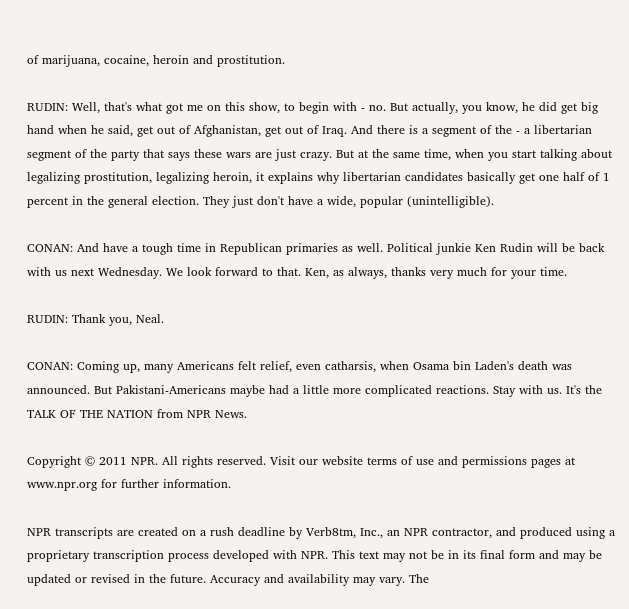of marijuana, cocaine, heroin and prostitution.

RUDIN: Well, that's what got me on this show, to begin with - no. But actually, you know, he did get big hand when he said, get out of Afghanistan, get out of Iraq. And there is a segment of the - a libertarian segment of the party that says these wars are just crazy. But at the same time, when you start talking about legalizing prostitution, legalizing heroin, it explains why libertarian candidates basically get one half of 1 percent in the general election. They just don't have a wide, popular (unintelligible).

CONAN: And have a tough time in Republican primaries as well. Political junkie Ken Rudin will be back with us next Wednesday. We look forward to that. Ken, as always, thanks very much for your time.

RUDIN: Thank you, Neal.

CONAN: Coming up, many Americans felt relief, even catharsis, when Osama bin Laden's death was announced. But Pakistani-Americans maybe had a little more complicated reactions. Stay with us. It's the TALK OF THE NATION from NPR News.

Copyright © 2011 NPR. All rights reserved. Visit our website terms of use and permissions pages at www.npr.org for further information.

NPR transcripts are created on a rush deadline by Verb8tm, Inc., an NPR contractor, and produced using a proprietary transcription process developed with NPR. This text may not be in its final form and may be updated or revised in the future. Accuracy and availability may vary. The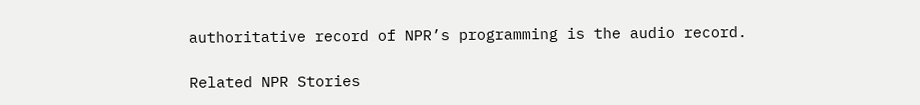authoritative record of NPR’s programming is the audio record.

Related NPR Stories